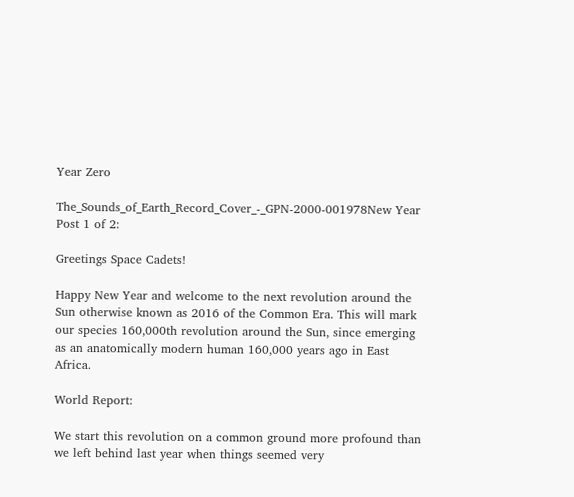Year Zero

The_Sounds_of_Earth_Record_Cover_-_GPN-2000-001978New Year Post 1 of 2:

Greetings Space Cadets!

Happy New Year and welcome to the next revolution around the Sun otherwise known as 2016 of the Common Era. This will mark our species 160,000th revolution around the Sun, since emerging as an anatomically modern human 160,000 years ago in East Africa.

World Report:

We start this revolution on a common ground more profound than we left behind last year when things seemed very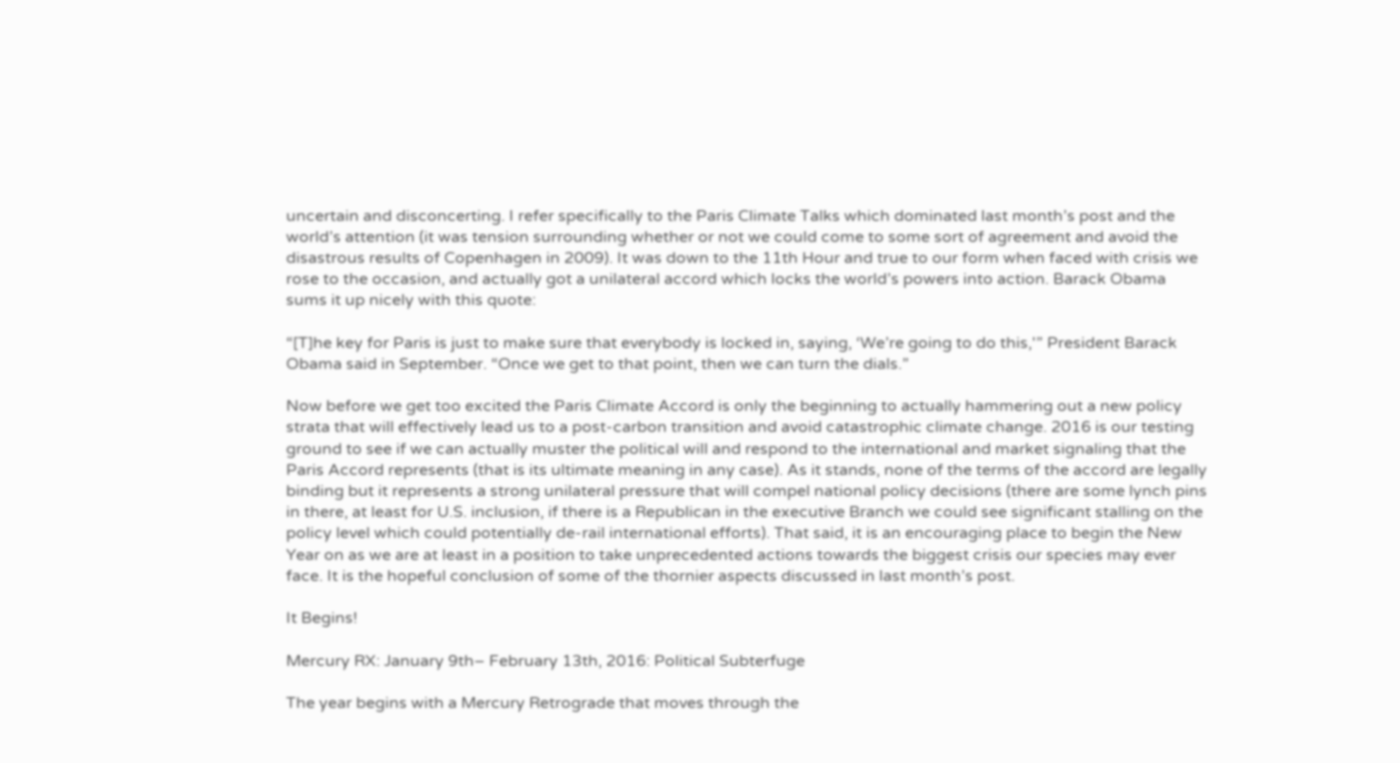uncertain and disconcerting. I refer specifically to the Paris Climate Talks which dominated last month’s post and the world’s attention (it was tension surrounding whether or not we could come to some sort of agreement and avoid the disastrous results of Copenhagen in 2009). It was down to the 11th Hour and true to our form when faced with crisis we rose to the occasion, and actually got a unilateral accord which locks the world’s powers into action. Barack Obama sums it up nicely with this quote:

“[T]he key for Paris is just to make sure that everybody is locked in, saying, ‘We’re going to do this,'” President Barack Obama said in September. “Once we get to that point, then we can turn the dials.”

Now before we get too excited the Paris Climate Accord is only the beginning to actually hammering out a new policy strata that will effectively lead us to a post-carbon transition and avoid catastrophic climate change. 2016 is our testing ground to see if we can actually muster the political will and respond to the international and market signaling that the Paris Accord represents (that is its ultimate meaning in any case). As it stands, none of the terms of the accord are legally binding but it represents a strong unilateral pressure that will compel national policy decisions (there are some lynch pins in there, at least for U.S. inclusion, if there is a Republican in the executive Branch we could see significant stalling on the policy level which could potentially de-rail international efforts). That said, it is an encouraging place to begin the New Year on as we are at least in a position to take unprecedented actions towards the biggest crisis our species may ever face. It is the hopeful conclusion of some of the thornier aspects discussed in last month’s post.

It Begins!

Mercury RX: January 9th– February 13th, 2016: Political Subterfuge

The year begins with a Mercury Retrograde that moves through the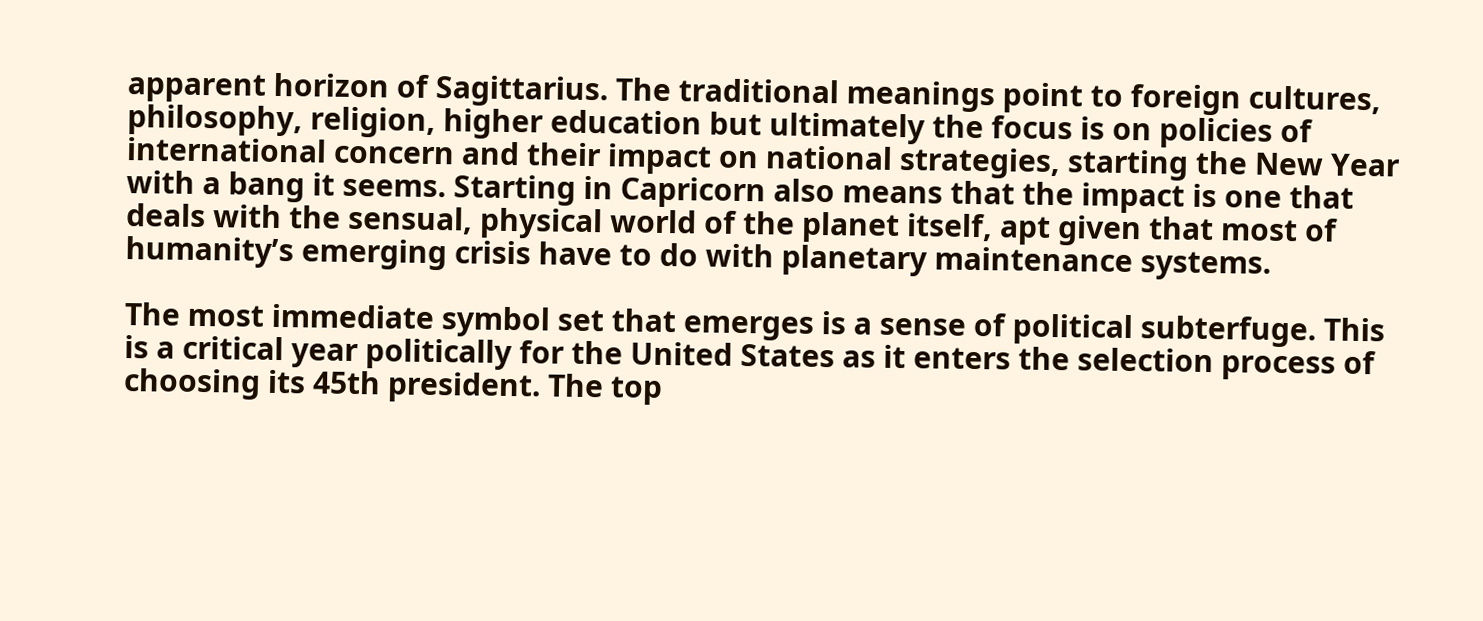apparent horizon of Sagittarius. The traditional meanings point to foreign cultures, philosophy, religion, higher education but ultimately the focus is on policies of international concern and their impact on national strategies, starting the New Year with a bang it seems. Starting in Capricorn also means that the impact is one that deals with the sensual, physical world of the planet itself, apt given that most of humanity’s emerging crisis have to do with planetary maintenance systems.

The most immediate symbol set that emerges is a sense of political subterfuge. This is a critical year politically for the United States as it enters the selection process of choosing its 45th president. The top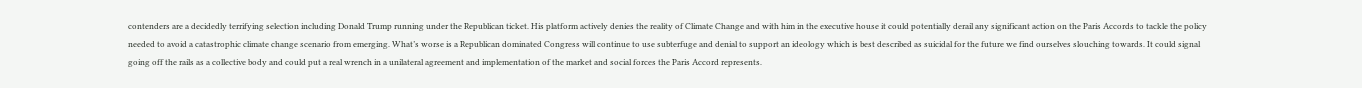contenders are a decidedly terrifying selection including Donald Trump running under the Republican ticket. His platform actively denies the reality of Climate Change and with him in the executive house it could potentially derail any significant action on the Paris Accords to tackle the policy needed to avoid a catastrophic climate change scenario from emerging. What’s worse is a Republican dominated Congress will continue to use subterfuge and denial to support an ideology which is best described as suicidal for the future we find ourselves slouching towards. It could signal going off the rails as a collective body and could put a real wrench in a unilateral agreement and implementation of the market and social forces the Paris Accord represents.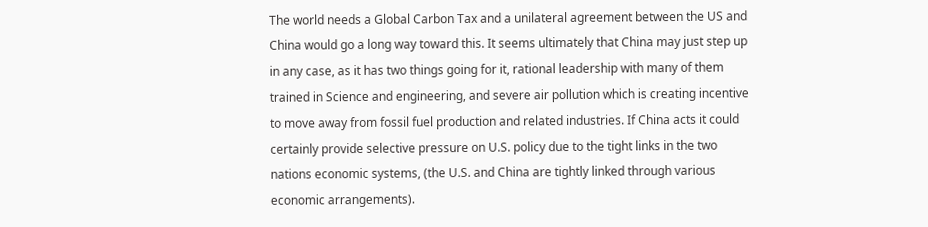The world needs a Global Carbon Tax and a unilateral agreement between the US and China would go a long way toward this. It seems ultimately that China may just step up in any case, as it has two things going for it, rational leadership with many of them trained in Science and engineering, and severe air pollution which is creating incentive to move away from fossil fuel production and related industries. If China acts it could certainly provide selective pressure on U.S. policy due to the tight links in the two nations economic systems, (the U.S. and China are tightly linked through various economic arrangements).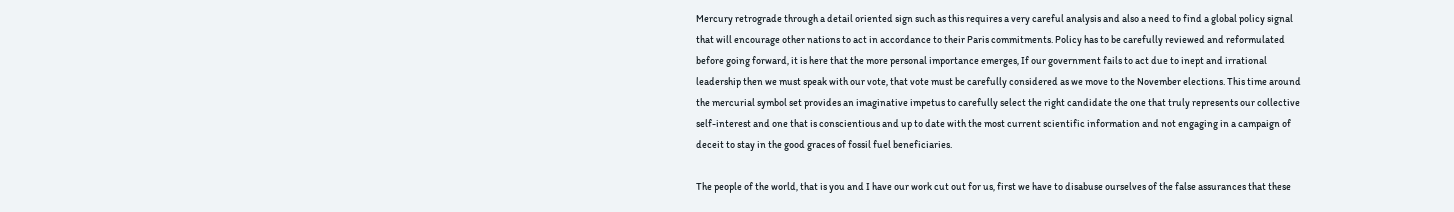Mercury retrograde through a detail oriented sign such as this requires a very careful analysis and also a need to find a global policy signal that will encourage other nations to act in accordance to their Paris commitments. Policy has to be carefully reviewed and reformulated before going forward, it is here that the more personal importance emerges, If our government fails to act due to inept and irrational leadership then we must speak with our vote, that vote must be carefully considered as we move to the November elections. This time around the mercurial symbol set provides an imaginative impetus to carefully select the right candidate the one that truly represents our collective self-interest and one that is conscientious and up to date with the most current scientific information and not engaging in a campaign of deceit to stay in the good graces of fossil fuel beneficiaries.

The people of the world, that is you and I have our work cut out for us, first we have to disabuse ourselves of the false assurances that these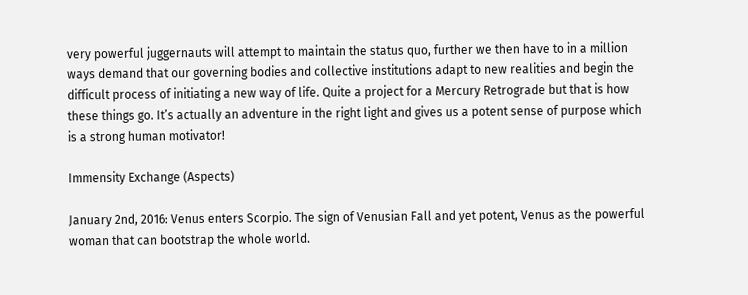very powerful juggernauts will attempt to maintain the status quo, further we then have to in a million ways demand that our governing bodies and collective institutions adapt to new realities and begin the difficult process of initiating a new way of life. Quite a project for a Mercury Retrograde but that is how these things go. It’s actually an adventure in the right light and gives us a potent sense of purpose which is a strong human motivator!

Immensity Exchange (Aspects)

January 2nd, 2016: Venus enters Scorpio. The sign of Venusian Fall and yet potent, Venus as the powerful woman that can bootstrap the whole world.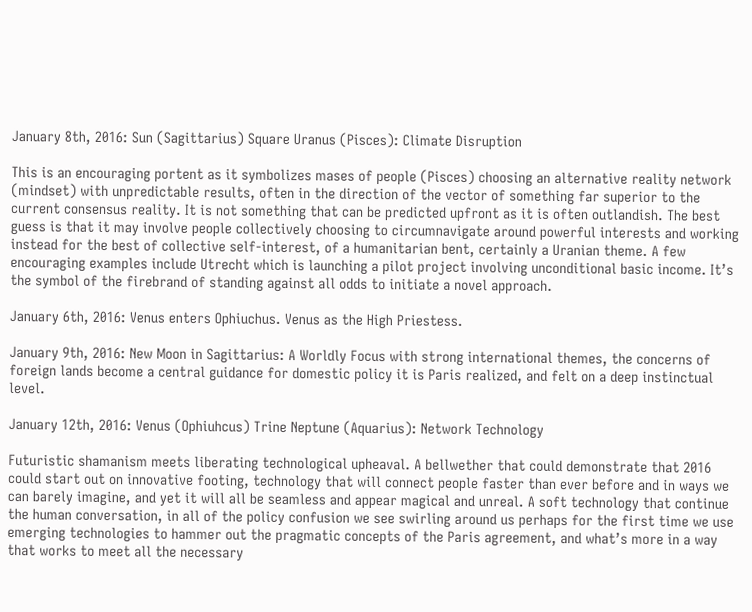January 8th, 2016: Sun (Sagittarius) Square Uranus (Pisces): Climate Disruption

This is an encouraging portent as it symbolizes mases of people (Pisces) choosing an alternative reality network (mindset) with unpredictable results, often in the direction of the vector of something far superior to the current consensus reality. It is not something that can be predicted upfront as it is often outlandish. The best guess is that it may involve people collectively choosing to circumnavigate around powerful interests and working instead for the best of collective self-interest, of a humanitarian bent, certainly a Uranian theme. A few encouraging examples include Utrecht which is launching a pilot project involving unconditional basic income. It’s the symbol of the firebrand of standing against all odds to initiate a novel approach.

January 6th, 2016: Venus enters Ophiuchus. Venus as the High Priestess.

January 9th, 2016: New Moon in Sagittarius: A Worldly Focus with strong international themes, the concerns of foreign lands become a central guidance for domestic policy it is Paris realized, and felt on a deep instinctual level.

January 12th, 2016: Venus (Ophiuhcus) Trine Neptune (Aquarius): Network Technology

Futuristic shamanism meets liberating technological upheaval. A bellwether that could demonstrate that 2016 could start out on innovative footing, technology that will connect people faster than ever before and in ways we can barely imagine, and yet it will all be seamless and appear magical and unreal. A soft technology that continue the human conversation, in all of the policy confusion we see swirling around us perhaps for the first time we use emerging technologies to hammer out the pragmatic concepts of the Paris agreement, and what’s more in a way that works to meet all the necessary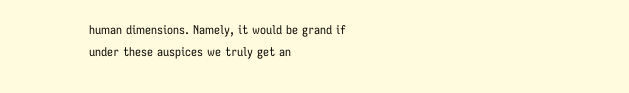human dimensions. Namely, it would be grand if under these auspices we truly get an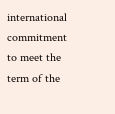international commitment to meet the term of the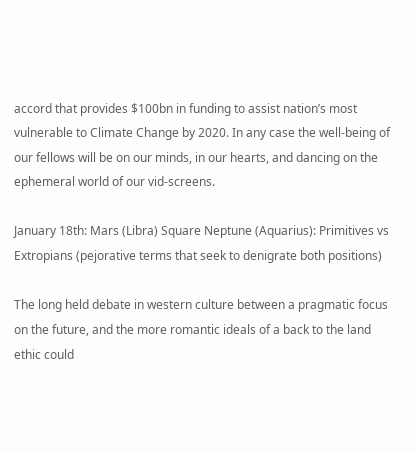accord that provides $100bn in funding to assist nation’s most vulnerable to Climate Change by 2020. In any case the well-being of our fellows will be on our minds, in our hearts, and dancing on the ephemeral world of our vid-screens.

January 18th: Mars (Libra) Square Neptune (Aquarius): Primitives vs Extropians (pejorative terms that seek to denigrate both positions)

The long held debate in western culture between a pragmatic focus on the future, and the more romantic ideals of a back to the land ethic could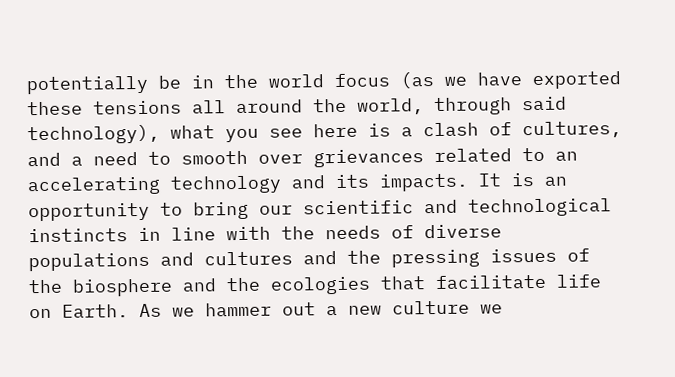potentially be in the world focus (as we have exported these tensions all around the world, through said technology), what you see here is a clash of cultures, and a need to smooth over grievances related to an accelerating technology and its impacts. It is an opportunity to bring our scientific and technological instincts in line with the needs of diverse populations and cultures and the pressing issues of the biosphere and the ecologies that facilitate life on Earth. As we hammer out a new culture we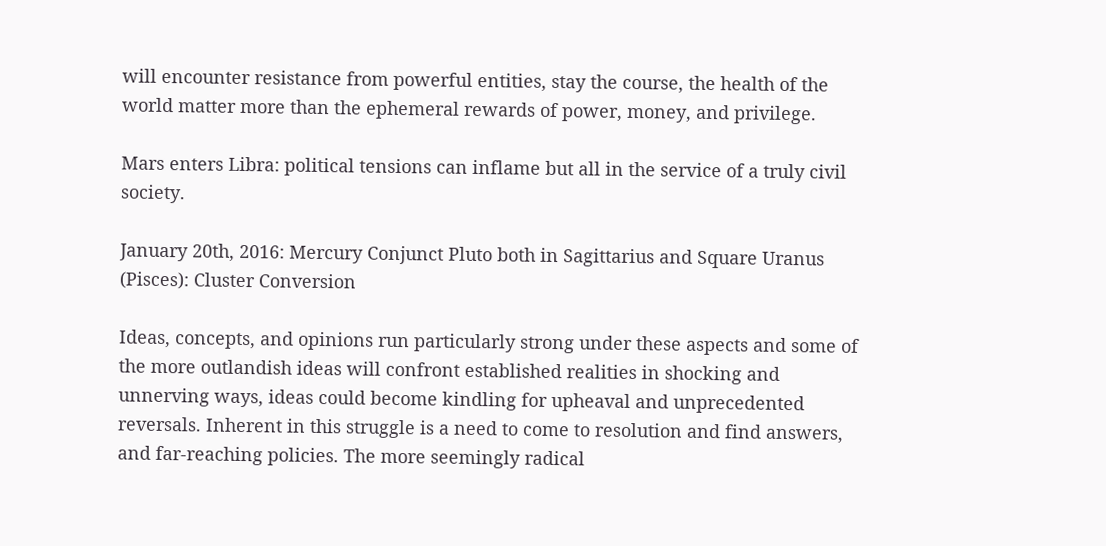will encounter resistance from powerful entities, stay the course, the health of the world matter more than the ephemeral rewards of power, money, and privilege.

Mars enters Libra: political tensions can inflame but all in the service of a truly civil society.

January 20th, 2016: Mercury Conjunct Pluto both in Sagittarius and Square Uranus (Pisces): Cluster Conversion

Ideas, concepts, and opinions run particularly strong under these aspects and some of the more outlandish ideas will confront established realities in shocking and unnerving ways, ideas could become kindling for upheaval and unprecedented reversals. Inherent in this struggle is a need to come to resolution and find answers, and far-reaching policies. The more seemingly radical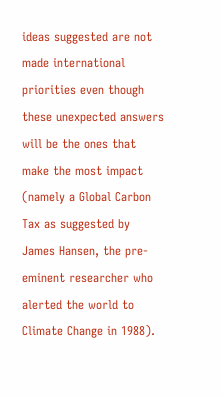ideas suggested are not made international priorities even though these unexpected answers will be the ones that make the most impact (namely a Global Carbon Tax as suggested by James Hansen, the pre-eminent researcher who alerted the world to Climate Change in 1988).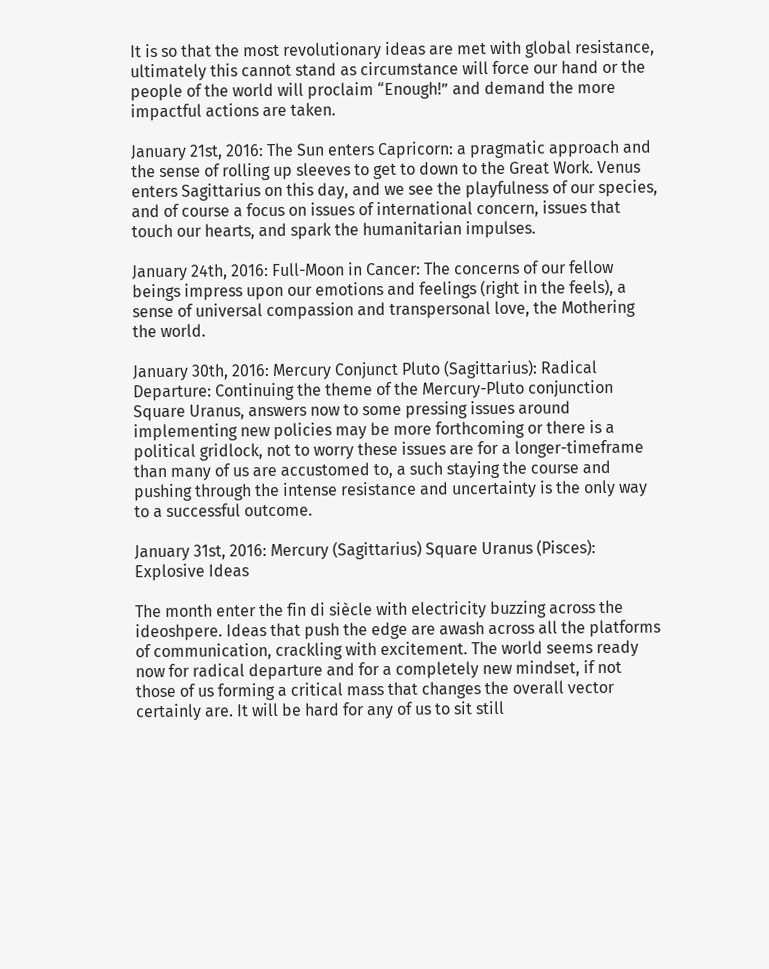It is so that the most revolutionary ideas are met with global resistance, ultimately this cannot stand as circumstance will force our hand or the people of the world will proclaim “Enough!” and demand the more impactful actions are taken.

January 21st, 2016: The Sun enters Capricorn: a pragmatic approach and the sense of rolling up sleeves to get to down to the Great Work. Venus enters Sagittarius on this day, and we see the playfulness of our species, and of course a focus on issues of international concern, issues that touch our hearts, and spark the humanitarian impulses.

January 24th, 2016: Full-Moon in Cancer: The concerns of our fellow beings impress upon our emotions and feelings (right in the feels), a sense of universal compassion and transpersonal love, the Mothering the world.

January 30th, 2016: Mercury Conjunct Pluto (Sagittarius): Radical Departure: Continuing the theme of the Mercury-Pluto conjunction Square Uranus, answers now to some pressing issues around implementing new policies may be more forthcoming or there is a political gridlock, not to worry these issues are for a longer-timeframe than many of us are accustomed to, a such staying the course and pushing through the intense resistance and uncertainty is the only way to a successful outcome.

January 31st, 2016: Mercury (Sagittarius) Square Uranus (Pisces): Explosive Ideas

The month enter the fin di siècle with electricity buzzing across the ideoshpere. Ideas that push the edge are awash across all the platforms of communication, crackling with excitement. The world seems ready now for radical departure and for a completely new mindset, if not those of us forming a critical mass that changes the overall vector certainly are. It will be hard for any of us to sit still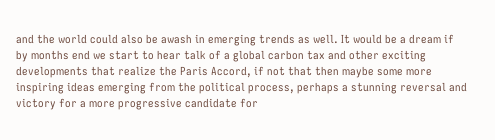and the world could also be awash in emerging trends as well. It would be a dream if by months end we start to hear talk of a global carbon tax and other exciting developments that realize the Paris Accord, if not that then maybe some more inspiring ideas emerging from the political process, perhaps a stunning reversal and victory for a more progressive candidate for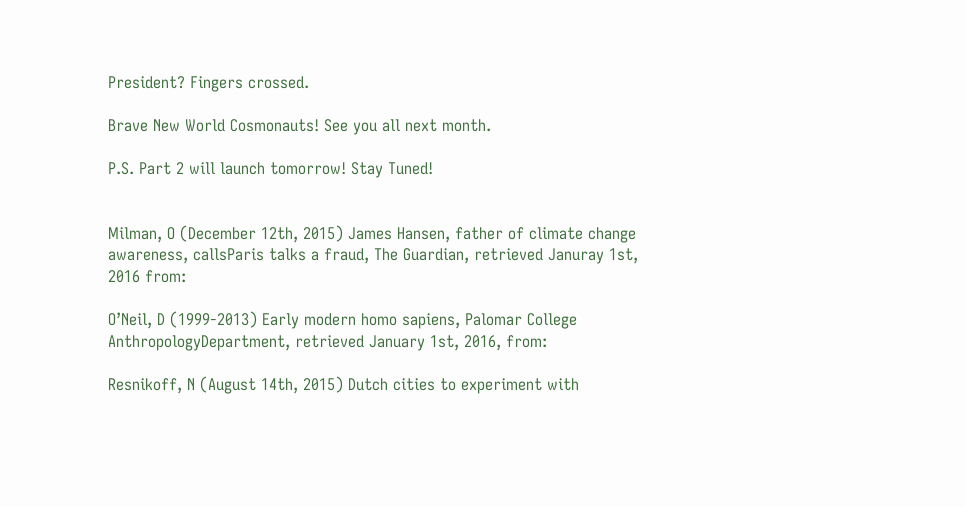President? Fingers crossed.

Brave New World Cosmonauts! See you all next month.

P.S. Part 2 will launch tomorrow! Stay Tuned!


Milman, O (December 12th, 2015) James Hansen, father of climate change awareness, callsParis talks a fraud, The Guardian, retrieved Januray 1st, 2016 from:

O’Neil, D (1999-2013) Early modern homo sapiens, Palomar College AnthropologyDepartment, retrieved January 1st, 2016, from:

Resnikoff, N (August 14th, 2015) Dutch cities to experiment with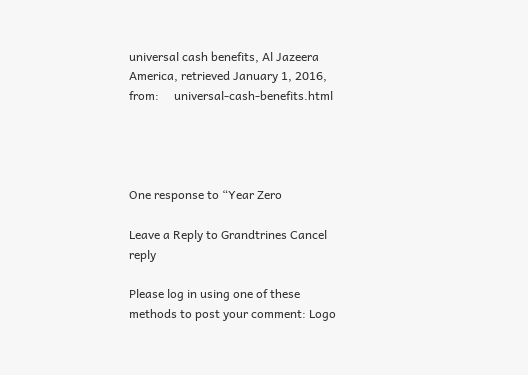universal cash benefits, Al Jazeera America, retrieved January 1, 2016, from:     universal-cash-benefits.html




One response to “Year Zero

Leave a Reply to Grandtrines Cancel reply

Please log in using one of these methods to post your comment: Logo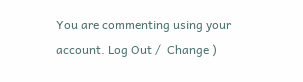You are commenting using your account. Log Out /  Change )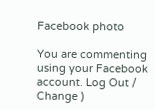Facebook photo

You are commenting using your Facebook account. Log Out /  Change )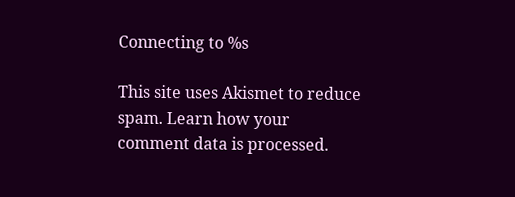Connecting to %s

This site uses Akismet to reduce spam. Learn how your comment data is processed.